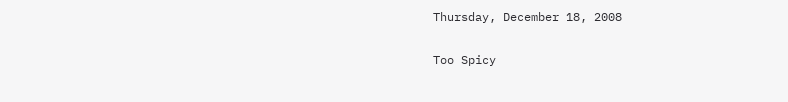Thursday, December 18, 2008

Too Spicy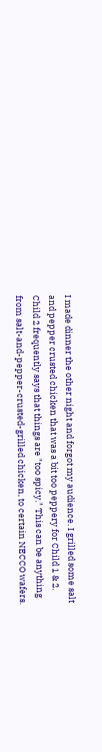I made dinner the other night and forgot my audience. I grilled some salt and pepper crusted chicken that was a bit too peppery for Child 1 & 2. Child 2 frequently says that things are "too spicy." This can be anything from salt-and-pepper-crusted-grilled chicken, to certain NECCO wafers.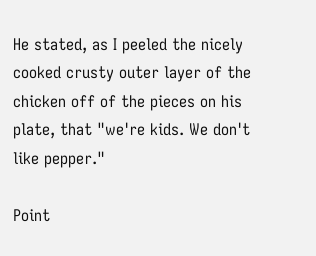He stated, as I peeled the nicely cooked crusty outer layer of the chicken off of the pieces on his plate, that "we're kids. We don't like pepper."

Point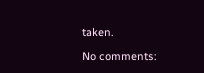taken.

No comments: